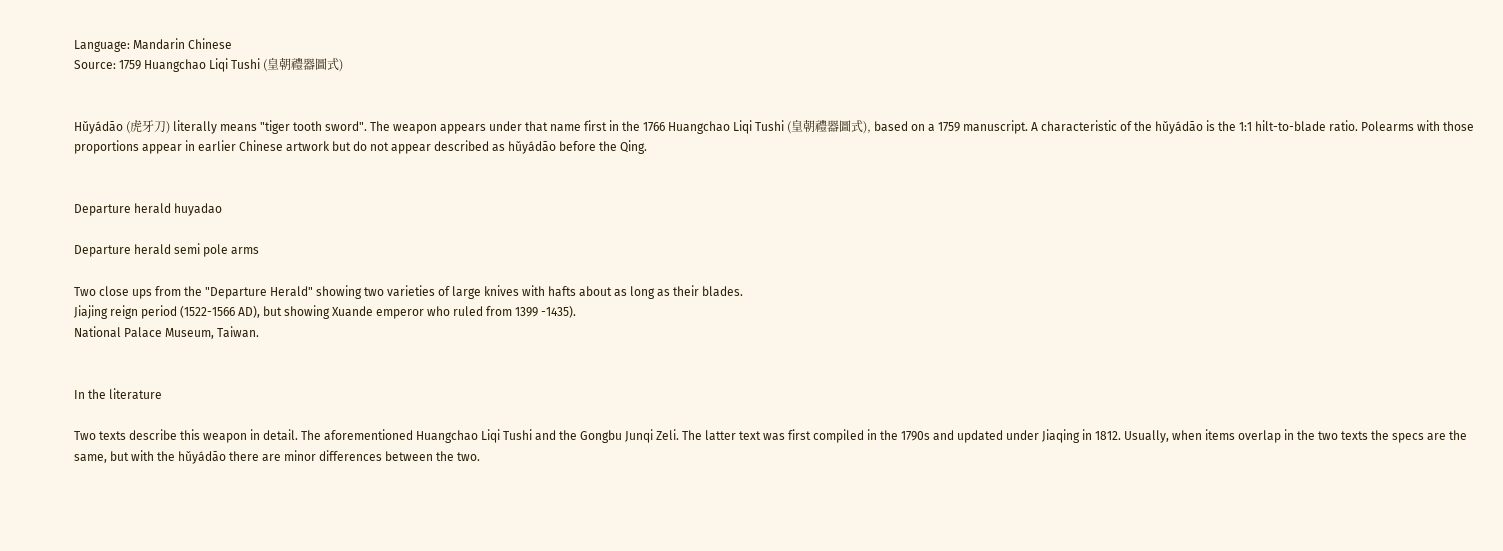Language: Mandarin Chinese
Source: 1759 Huangchao Liqi Tushi (皇朝禮器圖式)


Hǔyádāo (虎牙刀) literally means "tiger tooth sword". The weapon appears under that name first in the 1766 Huangchao Liqi Tushi (皇朝禮器圖式), based on a 1759 manuscript. A characteristic of the hǔyádāo is the 1:1 hilt-to-blade ratio. Polearms with those proportions appear in earlier Chinese artwork but do not appear described as hǔyádāo before the Qing.


Departure herald huyadao

Departure herald semi pole arms

Two close ups from the "Departure Herald" showing two varieties of large knives with hafts about as long as their blades.
Jiajing reign period (1522-1566 AD), but showing Xuande emperor who ruled from 1399 -1435).
National Palace Museum, Taiwan.


In the literature

Two texts describe this weapon in detail. The aforementioned Huangchao Liqi Tushi and the Gongbu Junqi Zeli. The latter text was first compiled in the 1790s and updated under Jiaqing in 1812. Usually, when items overlap in the two texts the specs are the same, but with the hǔyádāo there are minor differences between the two.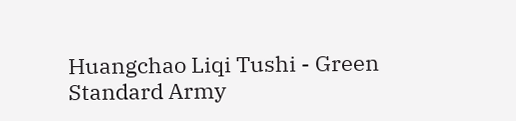Huangchao Liqi Tushi - Green Standard Army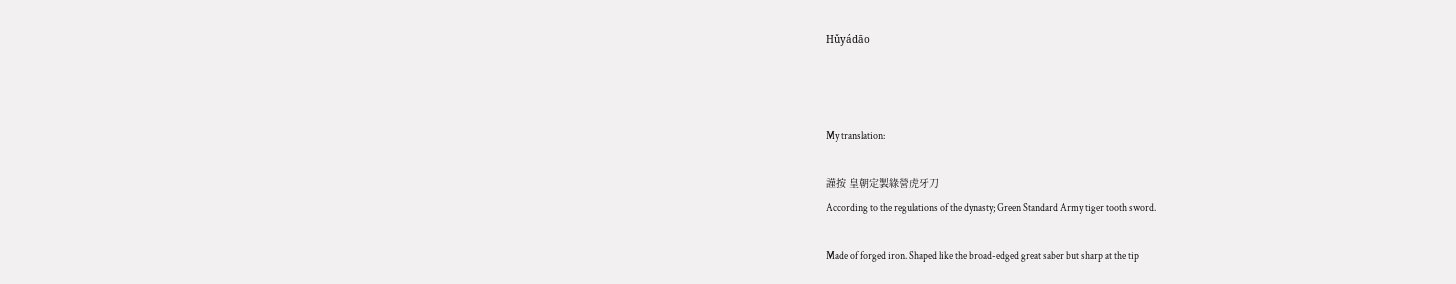Hǔyádāo



My translation:

謹按 皇朝定製綠營虎牙刀
According to the regulations of the dynasty; Green Standard Army tiger tooth sword.

Made of forged iron. Shaped like the broad-edged great saber but sharp at the tip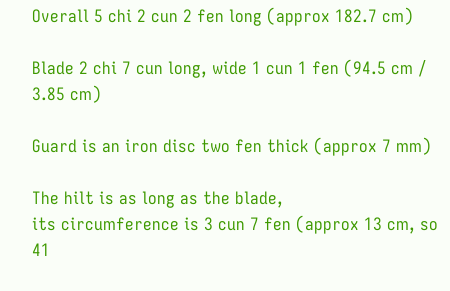Overall 5 chi 2 cun 2 fen long (approx 182.7 cm)

Blade 2 chi 7 cun long, wide 1 cun 1 fen (94.5 cm / 3.85 cm)

Guard is an iron disc two fen thick (approx 7 mm)

The hilt is as long as the blade,
its circumference is 3 cun 7 fen (approx 13 cm, so 41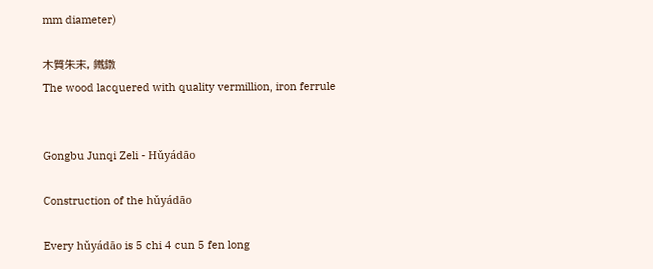mm diameter)

木質朱末, 鐵鐓
The wood lacquered with quality vermillion, iron ferrule


Gongbu Junqi Zeli - Hǔyádāo

Construction of the hǔyádāo

Every hǔyádāo is 5 chi 4 cun 5 fen long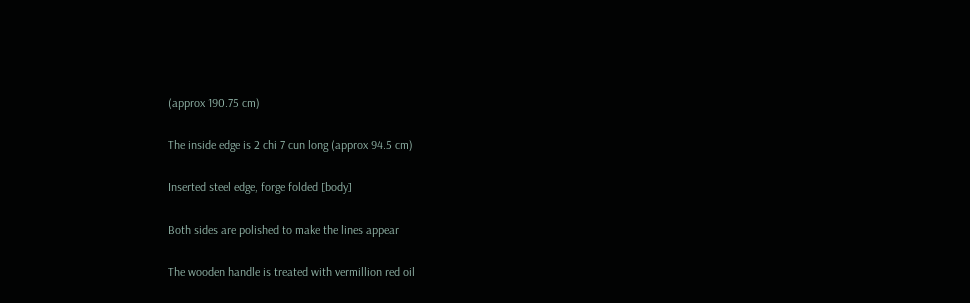(approx 190.75 cm)

The inside edge is 2 chi 7 cun long (approx 94.5 cm)

Inserted steel edge, forge folded [body]

Both sides are polished to make the lines appear

The wooden handle is treated with vermillion red oil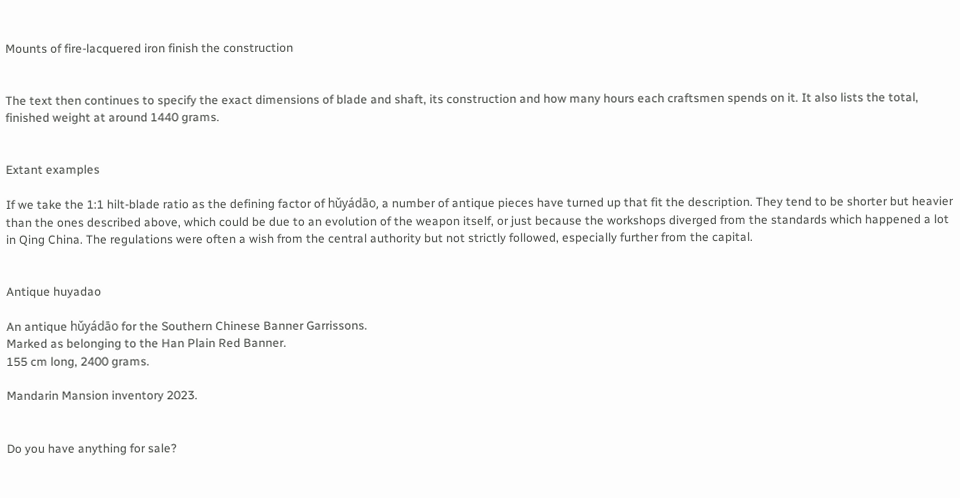Mounts of fire-lacquered iron finish the construction


The text then continues to specify the exact dimensions of blade and shaft, its construction and how many hours each craftsmen spends on it. It also lists the total, finished weight at around 1440 grams.


Extant examples

If we take the 1:1 hilt-blade ratio as the defining factor of hǔyádāo, a number of antique pieces have turned up that fit the description. They tend to be shorter but heavier than the ones described above, which could be due to an evolution of the weapon itself, or just because the workshops diverged from the standards which happened a lot in Qing China. The regulations were often a wish from the central authority but not strictly followed, especially further from the capital.


Antique huyadao

An antique hǔyádāo for the Southern Chinese Banner Garrissons.
Marked as belonging to the Han Plain Red Banner.
155 cm long, 2400 grams.

Mandarin Mansion inventory 2023.


Do you have anything for sale?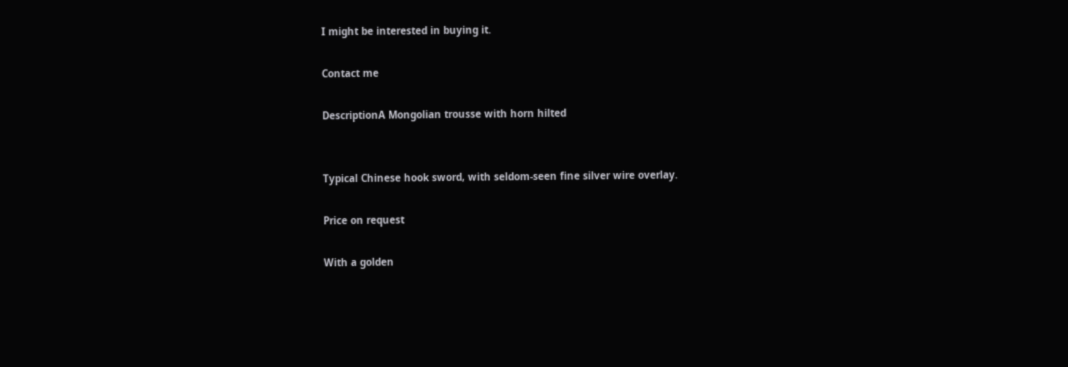I might be interested in buying it.

Contact me

DescriptionA Mongolian trousse with horn hilted


Typical Chinese hook sword, with seldom-seen fine silver wire overlay.

Price on request

With a golden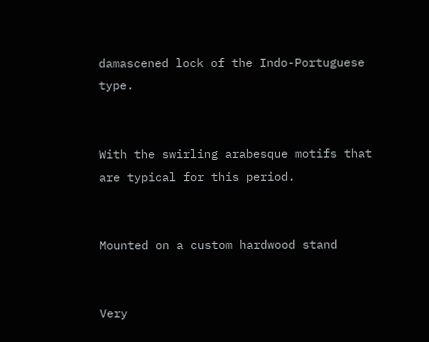damascened lock of the Indo-Portuguese type.


With the swirling arabesque motifs that are typical for this period.


Mounted on a custom hardwood stand


Very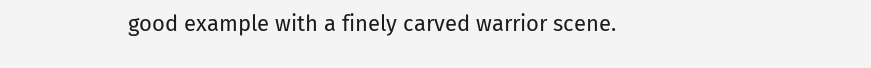good example with a finely carved warrior scene.